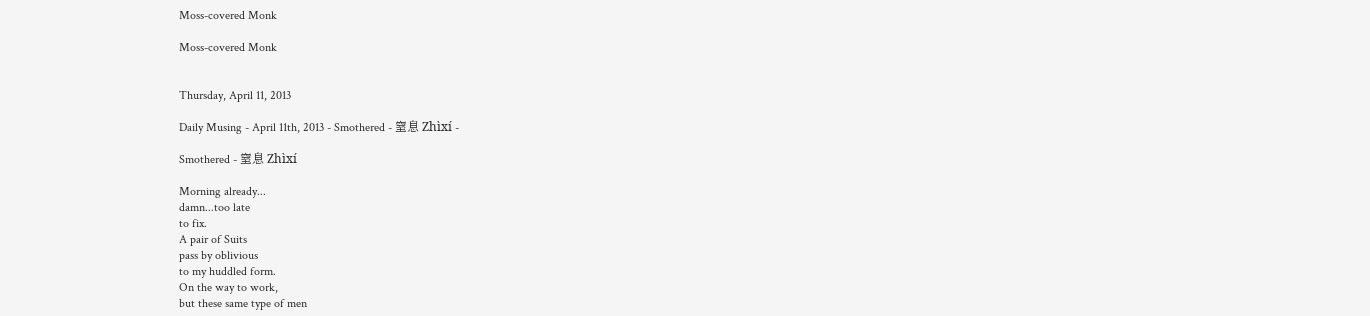Moss-covered Monk

Moss-covered Monk


Thursday, April 11, 2013

Daily Musing - April 11th, 2013 - Smothered - 窒息 Zhìxí -

Smothered - 窒息 Zhìxí

Morning already...
damn...too late
to fix.
A pair of Suits
pass by oblivious
to my huddled form.
On the way to work,
but these same type of men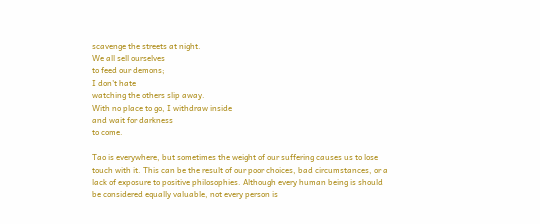scavenge the streets at night.
We all sell ourselves
to feed our demons;
I don't hate
watching the others slip away.
With no place to go, I withdraw inside
and wait for darkness
to come.

Tao is everywhere, but sometimes the weight of our suffering causes us to lose touch with it. This can be the result of our poor choices, bad circumstances, or a lack of exposure to positive philosophies. Although every human being is should be considered equally valuable, not every person is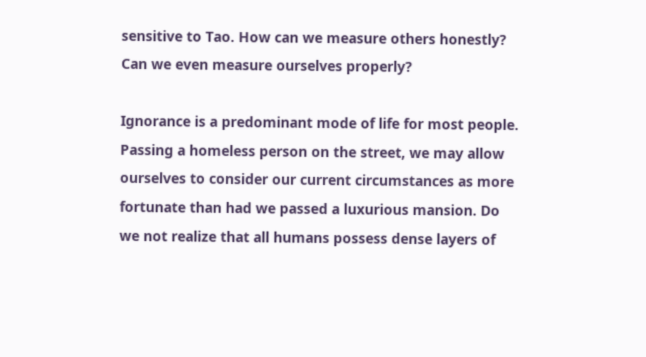sensitive to Tao. How can we measure others honestly? Can we even measure ourselves properly?

Ignorance is a predominant mode of life for most people. Passing a homeless person on the street, we may allow ourselves to consider our current circumstances as more fortunate than had we passed a luxurious mansion. Do we not realize that all humans possess dense layers of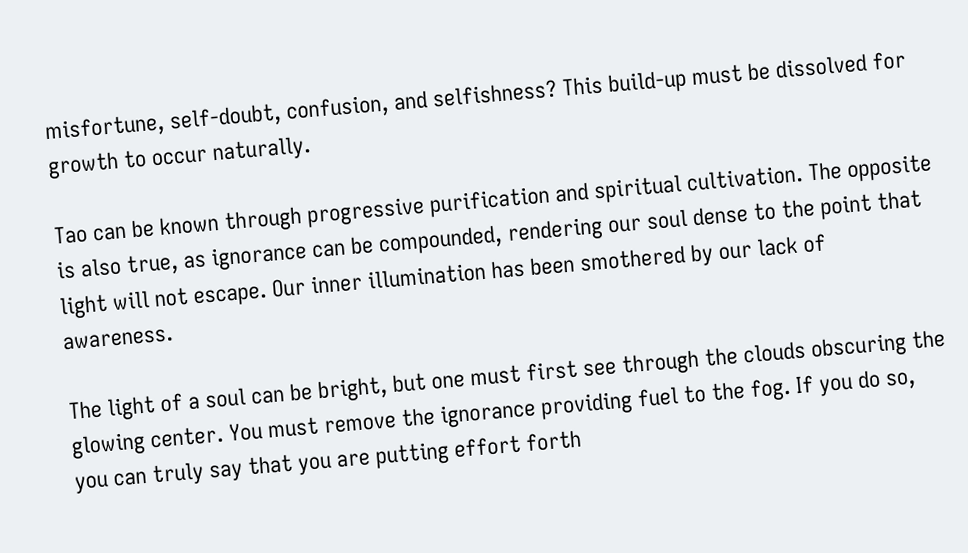misfortune, self-doubt, confusion, and selfishness? This build-up must be dissolved for growth to occur naturally.

Tao can be known through progressive purification and spiritual cultivation. The opposite is also true, as ignorance can be compounded, rendering our soul dense to the point that light will not escape. Our inner illumination has been smothered by our lack of awareness.

The light of a soul can be bright, but one must first see through the clouds obscuring the glowing center. You must remove the ignorance providing fuel to the fog. If you do so, you can truly say that you are putting effort forth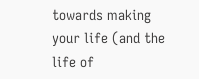towards making your life (and the life of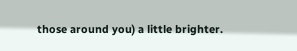those around you) a little brighter.